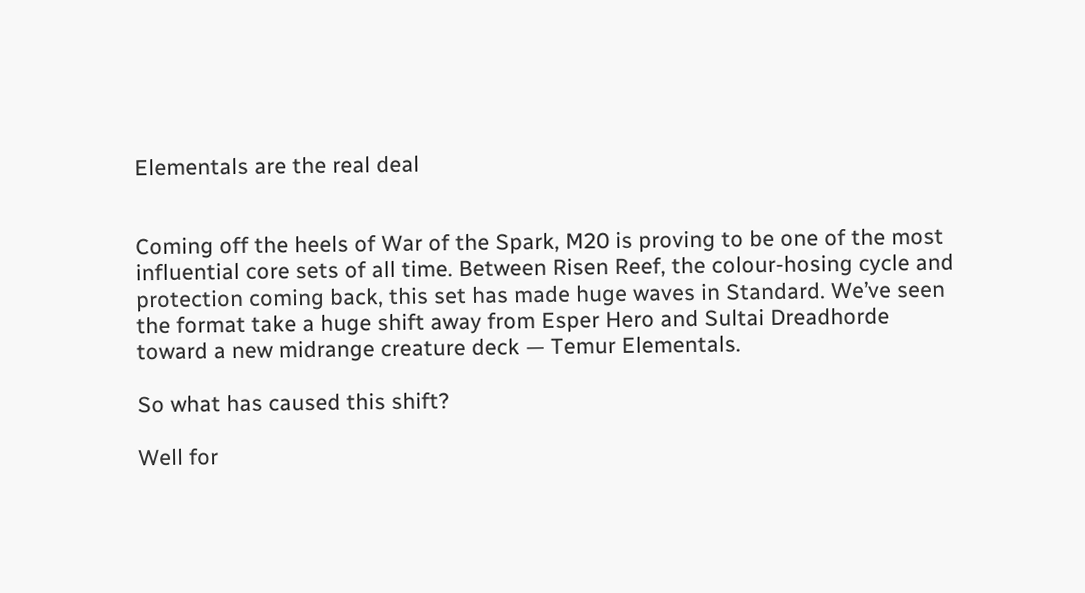Elementals are the real deal


Coming off the heels of War of the Spark, M20 is proving to be one of the most influential core sets of all time. Between Risen Reef, the colour-hosing cycle and protection coming back, this set has made huge waves in Standard. We’ve seen the format take a huge shift away from Esper Hero and Sultai Dreadhorde toward a new midrange creature deck — Temur Elementals.

So what has caused this shift?

Well for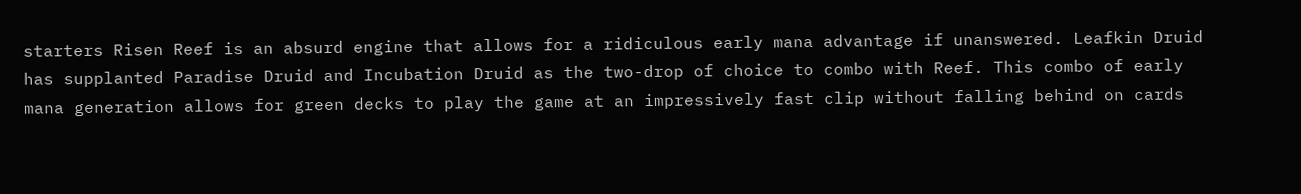starters Risen Reef is an absurd engine that allows for a ridiculous early mana advantage if unanswered. Leafkin Druid has supplanted Paradise Druid and Incubation Druid as the two-drop of choice to combo with Reef. This combo of early mana generation allows for green decks to play the game at an impressively fast clip without falling behind on cards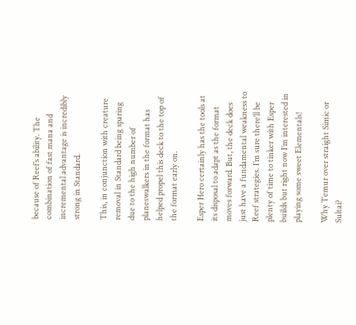because of Reef’s ability. The combination of fast mana and incremental advantage is incredibly strong in Standard.

This, in conjunction with creature removal in Standard being sparing due to the high number of planeswalkers in the format has helped propel this deck to the top of the format early on.

Esper Hero certainly has the tools at its disposal to adapt as the format moves forward. But, the deck does just have a fundamental weakness to Reef strategies. I’m sure there’ll be plenty of time to tinker with Esper builds but right now I’m interested in playing some sweet Elementals!

Why Temur over straight Simic or Sultai?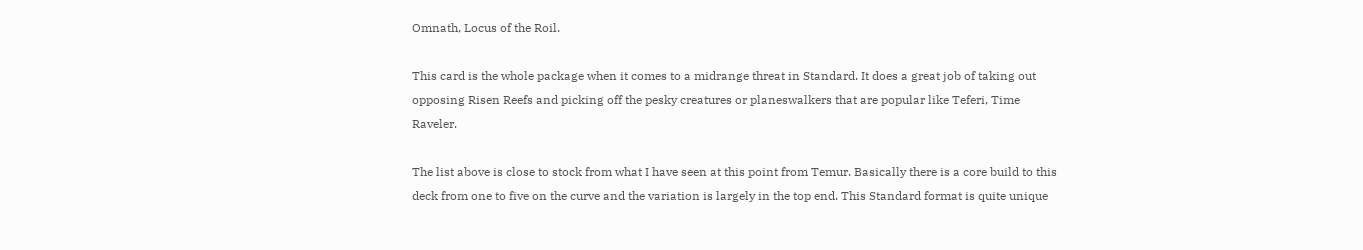Omnath, Locus of the Roil.

This card is the whole package when it comes to a midrange threat in Standard. It does a great job of taking out opposing Risen Reefs and picking off the pesky creatures or planeswalkers that are popular like Teferi, Time Raveler.

The list above is close to stock from what I have seen at this point from Temur. Basically there is a core build to this deck from one to five on the curve and the variation is largely in the top end. This Standard format is quite unique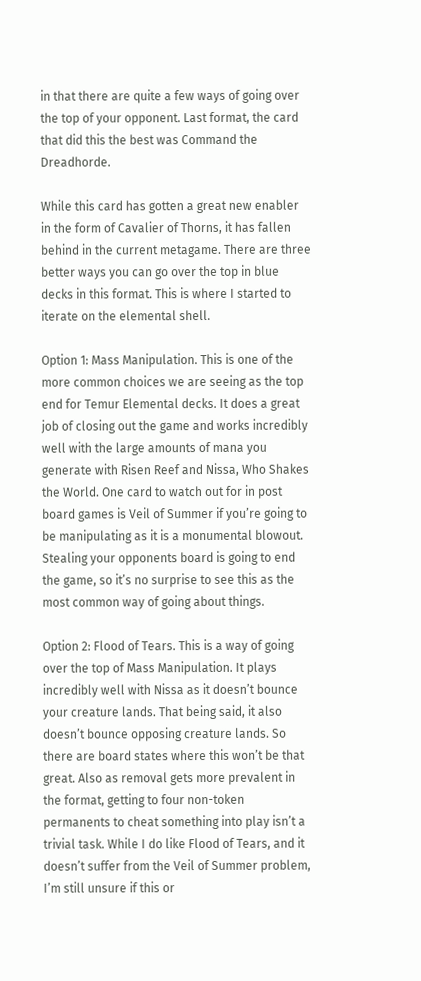in that there are quite a few ways of going over the top of your opponent. Last format, the card that did this the best was Command the Dreadhorde.

While this card has gotten a great new enabler in the form of Cavalier of Thorns, it has fallen behind in the current metagame. There are three better ways you can go over the top in blue decks in this format. This is where I started to iterate on the elemental shell.

Option 1: Mass Manipulation. This is one of the more common choices we are seeing as the top end for Temur Elemental decks. It does a great job of closing out the game and works incredibly well with the large amounts of mana you generate with Risen Reef and Nissa, Who Shakes the World. One card to watch out for in post board games is Veil of Summer if you’re going to be manipulating as it is a monumental blowout. Stealing your opponents board is going to end the game, so it’s no surprise to see this as the most common way of going about things.

Option 2: Flood of Tears. This is a way of going over the top of Mass Manipulation. It plays incredibly well with Nissa as it doesn’t bounce your creature lands. That being said, it also doesn’t bounce opposing creature lands. So there are board states where this won’t be that great. Also as removal gets more prevalent in the format, getting to four non-token permanents to cheat something into play isn’t a trivial task. While I do like Flood of Tears, and it doesn’t suffer from the Veil of Summer problem, I’m still unsure if this or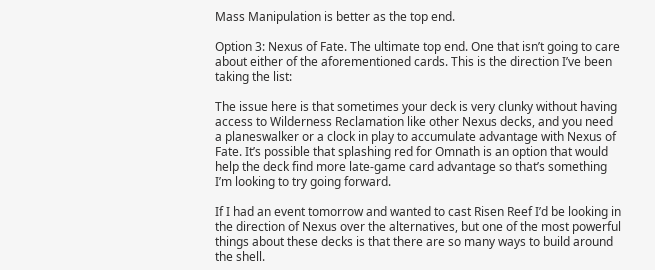Mass Manipulation is better as the top end.

Option 3: Nexus of Fate. The ultimate top end. One that isn’t going to care about either of the aforementioned cards. This is the direction I’ve been taking the list:

The issue here is that sometimes your deck is very clunky without having access to Wilderness Reclamation like other Nexus decks, and you need a planeswalker or a clock in play to accumulate advantage with Nexus of Fate. It’s possible that splashing red for Omnath is an option that would help the deck find more late-game card advantage so that’s something I’m looking to try going forward.

If I had an event tomorrow and wanted to cast Risen Reef I’d be looking in the direction of Nexus over the alternatives, but one of the most powerful things about these decks is that there are so many ways to build around the shell.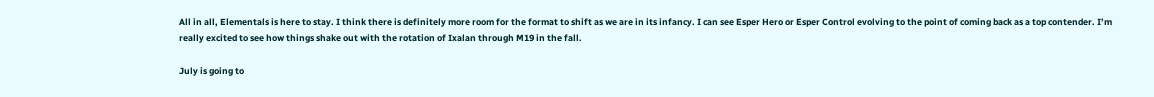All in all, Elementals is here to stay. I think there is definitely more room for the format to shift as we are in its infancy. I can see Esper Hero or Esper Control evolving to the point of coming back as a top contender. I’m really excited to see how things shake out with the rotation of Ixalan through M19 in the fall.

July is going to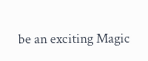be an exciting Magic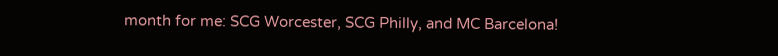month for me: SCG Worcester, SCG Philly, and MC Barcelona!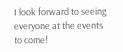I look forward to seeing everyone at the events to come!